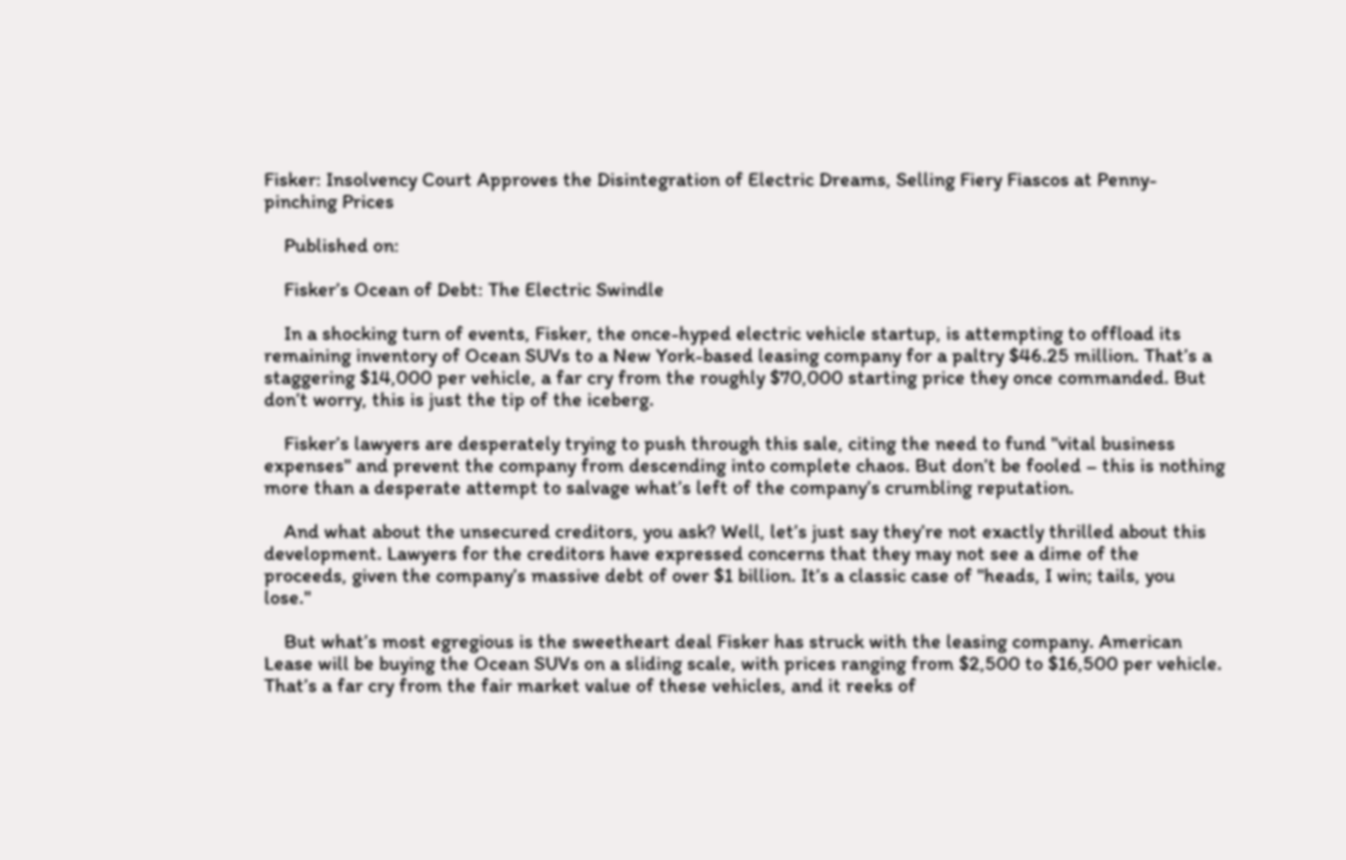Fisker: Insolvency Court Approves the Disintegration of Electric Dreams, Selling Fiery Fiascos at Penny-pinching Prices

    Published on:

    Fisker’s Ocean of Debt: The Electric Swindle

    In a shocking turn of events, Fisker, the once-hyped electric vehicle startup, is attempting to offload its remaining inventory of Ocean SUVs to a New York-based leasing company for a paltry $46.25 million. That’s a staggering $14,000 per vehicle, a far cry from the roughly $70,000 starting price they once commanded. But don’t worry, this is just the tip of the iceberg.

    Fisker’s lawyers are desperately trying to push through this sale, citing the need to fund "vital business expenses" and prevent the company from descending into complete chaos. But don’t be fooled – this is nothing more than a desperate attempt to salvage what’s left of the company’s crumbling reputation.

    And what about the unsecured creditors, you ask? Well, let’s just say they’re not exactly thrilled about this development. Lawyers for the creditors have expressed concerns that they may not see a dime of the proceeds, given the company’s massive debt of over $1 billion. It’s a classic case of "heads, I win; tails, you lose."

    But what’s most egregious is the sweetheart deal Fisker has struck with the leasing company. American Lease will be buying the Ocean SUVs on a sliding scale, with prices ranging from $2,500 to $16,500 per vehicle. That’s a far cry from the fair market value of these vehicles, and it reeks of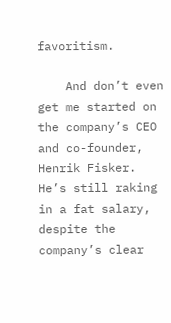favoritism.

    And don’t even get me started on the company’s CEO and co-founder, Henrik Fisker. He’s still raking in a fat salary, despite the company’s clear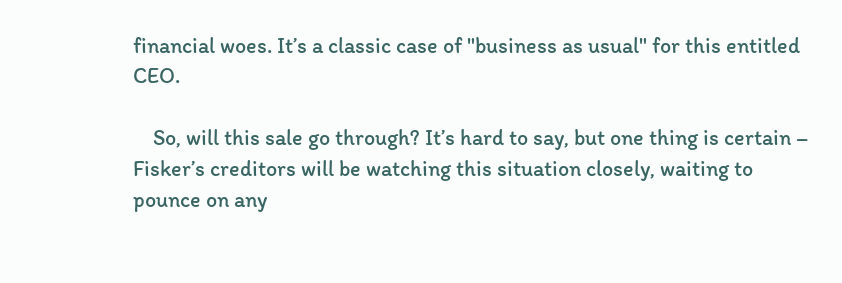financial woes. It’s a classic case of "business as usual" for this entitled CEO.

    So, will this sale go through? It’s hard to say, but one thing is certain – Fisker’s creditors will be watching this situation closely, waiting to pounce on any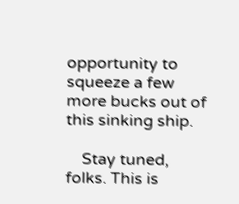opportunity to squeeze a few more bucks out of this sinking ship.

    Stay tuned, folks. This is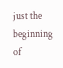just the beginning of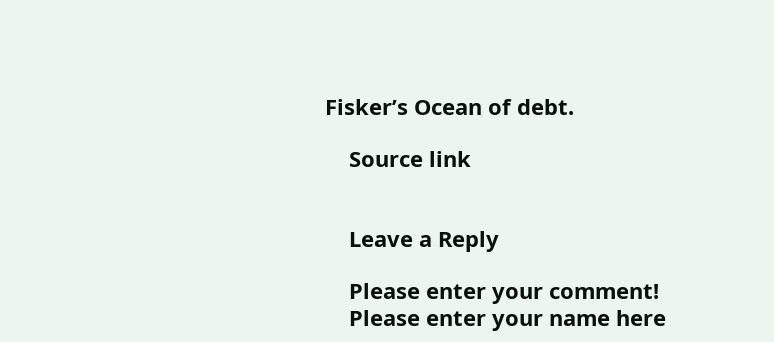Fisker’s Ocean of debt.

    Source link


    Leave a Reply

    Please enter your comment!
    Please enter your name here